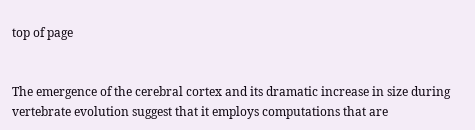top of page


The emergence of the cerebral cortex and its dramatic increase in size during vertebrate evolution suggest that it employs computations that are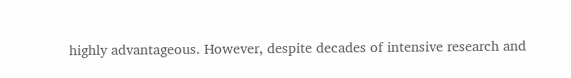highly advantageous. However, despite decades of intensive research and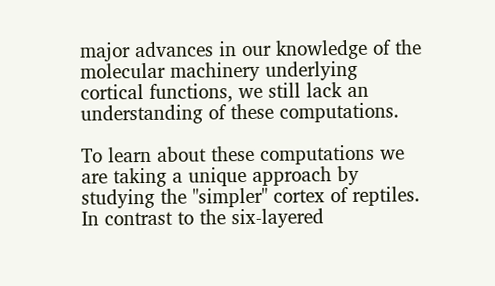major advances in our knowledge of the molecular machinery underlying cortical functions, we still lack an understanding of these computations.

To learn about these computations we are taking a unique approach by studying the "simpler" cortex of reptiles. In contrast to the six-layered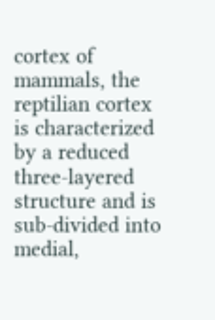cortex of mammals, the reptilian cortex is characterized by a reduced three-layered structure and is sub-divided into medial,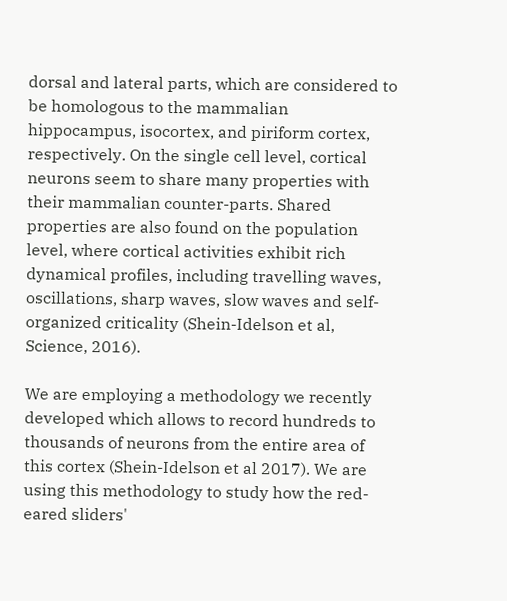dorsal and lateral parts, which are considered to be homologous to the mammalian hippocampus, isocortex, and piriform cortex, respectively. On the single cell level, cortical neurons seem to share many properties with their mammalian counter-parts. Shared properties are also found on the population level, where cortical activities exhibit rich dynamical profiles, including travelling waves, oscillations, sharp waves, slow waves and self-organized criticality (Shein-Idelson et al, Science, 2016).

We are employing a methodology we recently developed which allows to record hundreds to thousands of neurons from the entire area of this cortex (Shein-Idelson et al 2017). We are using this methodology to study how the red-eared sliders'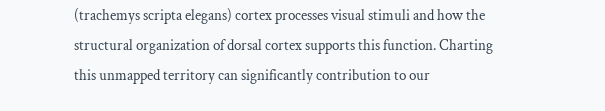(trachemys scripta elegans) cortex processes visual stimuli and how the structural organization of dorsal cortex supports this function. Charting this unmapped territory can significantly contribution to our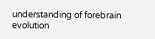understanding of forebrain evolution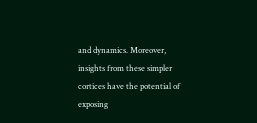and dynamics. Moreover, insights from these simpler cortices have the potential of exposing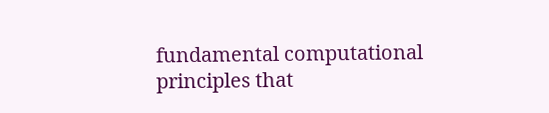fundamental computational principles that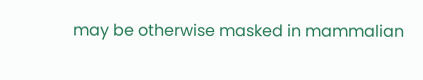may be otherwise masked in mammalian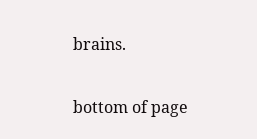brains.

bottom of page